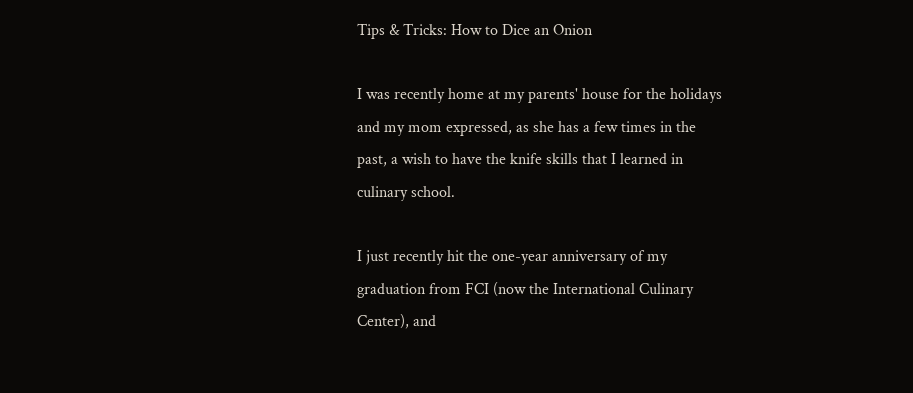Tips & Tricks: How to Dice an Onion

I was recently home at my parents' house for the holidays and my mom expressed, as she has a few times in the past, a wish to have the knife skills that I learned in culinary school.

I just recently hit the one-year anniversary of my graduation from FCI (now the International Culinary Center), and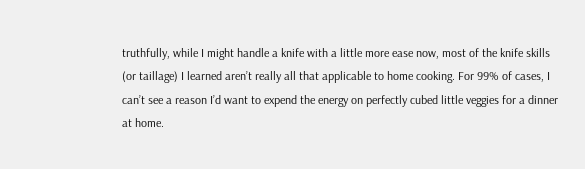truthfully, while I might handle a knife with a little more ease now, most of the knife skills (or taillage) I learned aren’t really all that applicable to home cooking. For 99% of cases, I can’t see a reason I’d want to expend the energy on perfectly cubed little veggies for a dinner at home.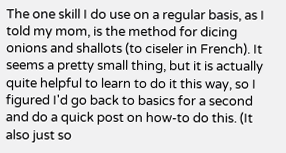The one skill I do use on a regular basis, as I told my mom, is the method for dicing onions and shallots (to ciseler in French). It seems a pretty small thing, but it is actually quite helpful to learn to do it this way, so I figured I'd go back to basics for a second and do a quick post on how-to do this. (It also just so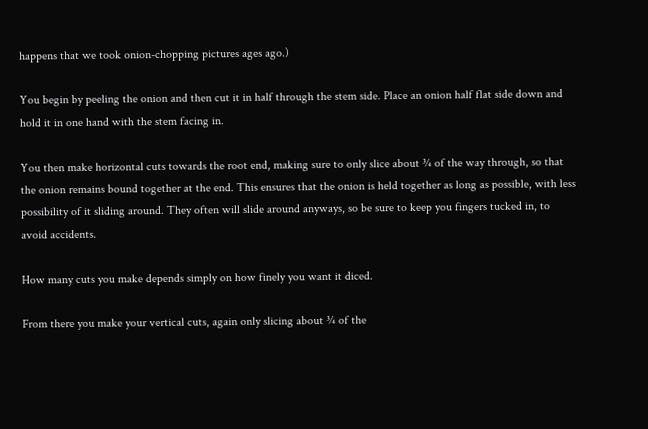happens that we took onion-chopping pictures ages ago.)

You begin by peeling the onion and then cut it in half through the stem side. Place an onion half flat side down and hold it in one hand with the stem facing in.

You then make horizontal cuts towards the root end, making sure to only slice about ¾ of the way through, so that the onion remains bound together at the end. This ensures that the onion is held together as long as possible, with less possibility of it sliding around. They often will slide around anyways, so be sure to keep you fingers tucked in, to avoid accidents.

How many cuts you make depends simply on how finely you want it diced.

From there you make your vertical cuts, again only slicing about ¾ of the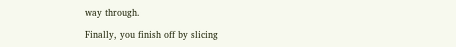way through.

Finally, you finish off by slicing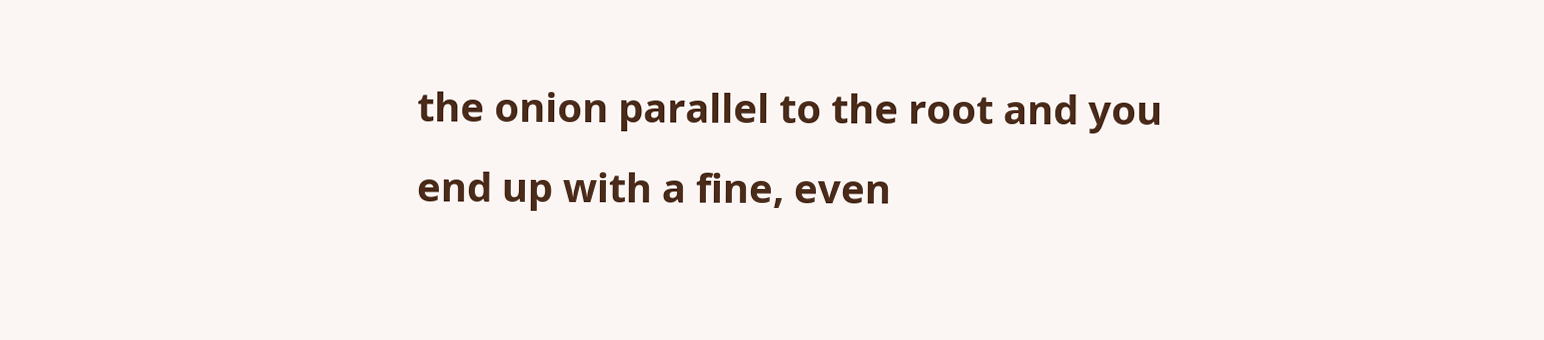the onion parallel to the root and you end up with a fine, even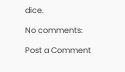dice.

No comments:

Post a Comment